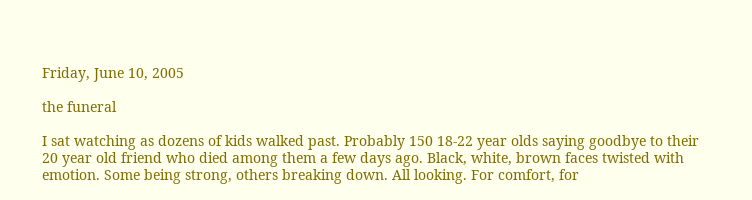Friday, June 10, 2005

the funeral

I sat watching as dozens of kids walked past. Probably 150 18-22 year olds saying goodbye to their 20 year old friend who died among them a few days ago. Black, white, brown faces twisted with emotion. Some being strong, others breaking down. All looking. For comfort, for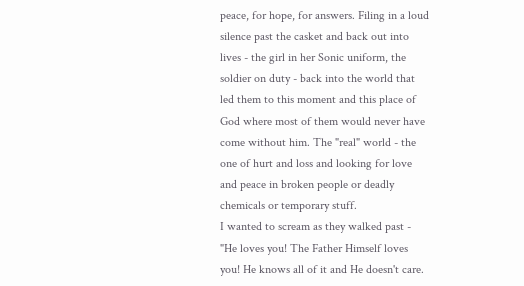peace, for hope, for answers. Filing in a loud silence past the casket and back out into lives - the girl in her Sonic uniform, the soldier on duty - back into the world that led them to this moment and this place of God where most of them would never have come without him. The "real" world - the one of hurt and loss and looking for love and peace in broken people or deadly chemicals or temporary stuff.
I wanted to scream as they walked past - "He loves you! The Father Himself loves you! He knows all of it and He doesn't care.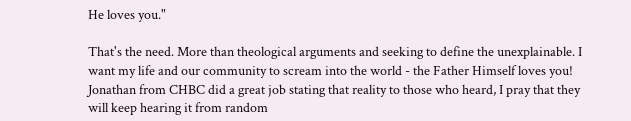He loves you."

That's the need. More than theological arguments and seeking to define the unexplainable. I want my life and our community to scream into the world - the Father Himself loves you! Jonathan from CHBC did a great job stating that reality to those who heard, I pray that they will keep hearing it from random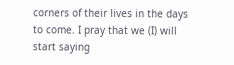corners of their lives in the days to come. I pray that we (I) will start saying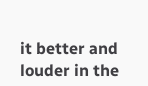it better and louder in the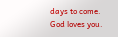days to come.
God loves you.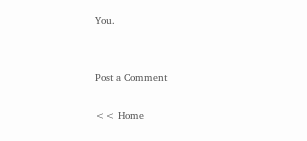You.


Post a Comment

<< Home